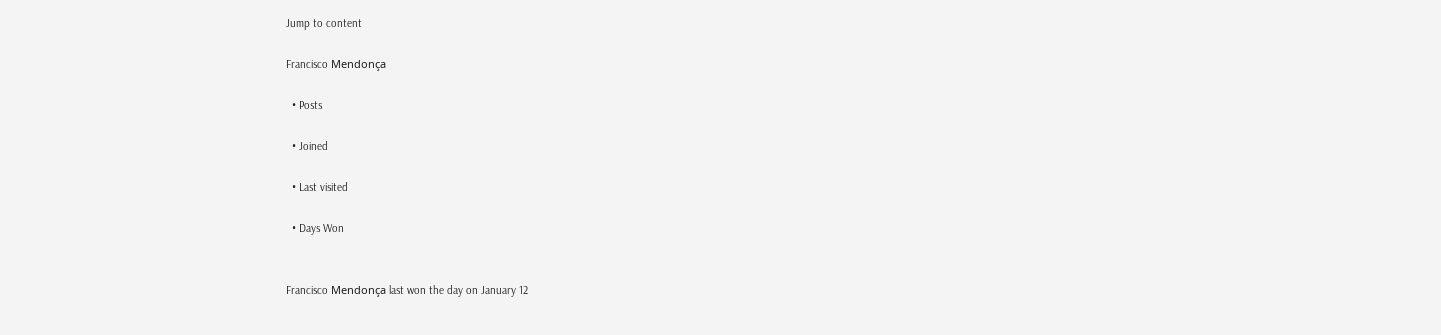Jump to content

Francisco Mendonça

  • Posts

  • Joined

  • Last visited

  • Days Won


Francisco Mendonça last won the day on January 12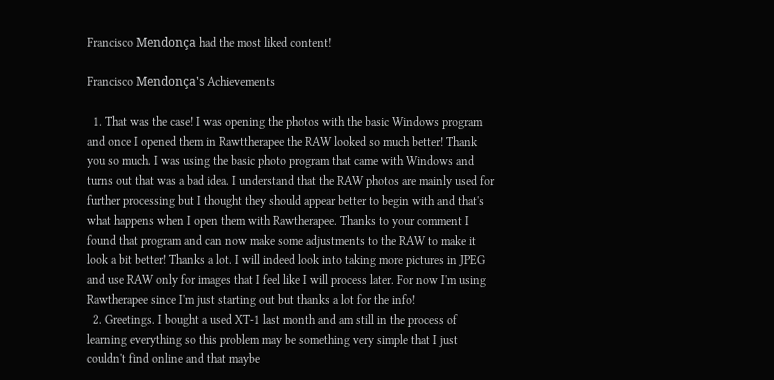Francisco Mendonça had the most liked content!

Francisco Mendonça's Achievements

  1. That was the case! I was opening the photos with the basic Windows program and once I opened them in Rawttherapee the RAW looked so much better! Thank you so much. I was using the basic photo program that came with Windows and turns out that was a bad idea. I understand that the RAW photos are mainly used for further processing but I thought they should appear better to begin with and that's what happens when I open them with Rawtherapee. Thanks to your comment I found that program and can now make some adjustments to the RAW to make it look a bit better! Thanks a lot. I will indeed look into taking more pictures in JPEG and use RAW only for images that I feel like I will process later. For now I'm using Rawtherapee since I'm just starting out but thanks a lot for the info!
  2. Greetings. I bought a used XT-1 last month and am still in the process of learning everything so this problem may be something very simple that I just couldn't find online and that maybe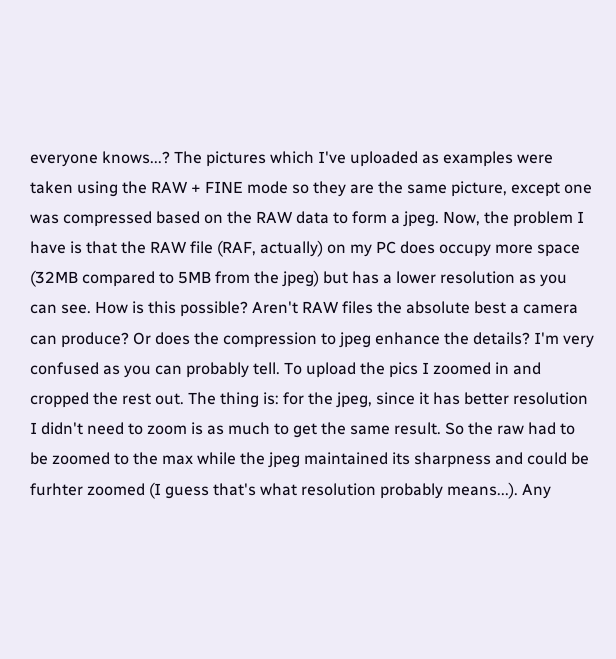everyone knows...? The pictures which I've uploaded as examples were taken using the RAW + FINE mode so they are the same picture, except one was compressed based on the RAW data to form a jpeg. Now, the problem I have is that the RAW file (RAF, actually) on my PC does occupy more space (32MB compared to 5MB from the jpeg) but has a lower resolution as you can see. How is this possible? Aren't RAW files the absolute best a camera can produce? Or does the compression to jpeg enhance the details? I'm very confused as you can probably tell. To upload the pics I zoomed in and cropped the rest out. The thing is: for the jpeg, since it has better resolution I didn't need to zoom is as much to get the same result. So the raw had to be zoomed to the max while the jpeg maintained its sharpness and could be furhter zoomed (I guess that's what resolution probably means...). Any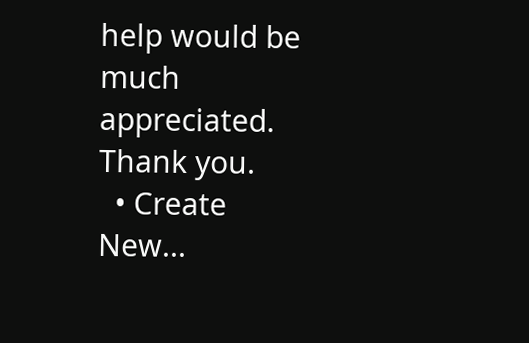help would be much appreciated. Thank you.
  • Create New...